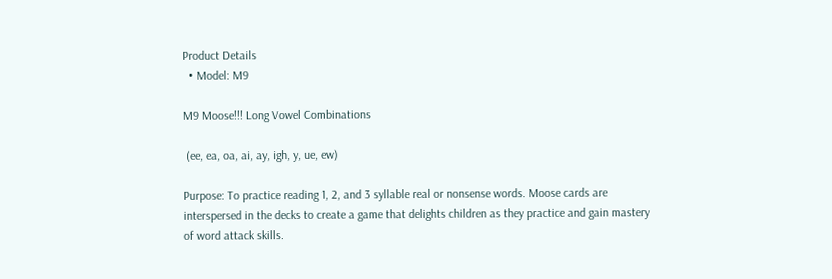Product Details
  • Model: M9

M9 Moose!!! Long Vowel Combinations

 (ee, ea, oa, ai, ay, igh, y, ue, ew)

Purpose: To practice reading 1, 2, and 3 syllable real or nonsense words. Moose cards are interspersed in the decks to create a game that delights children as they practice and gain mastery of word attack skills.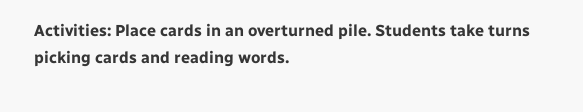Activities: Place cards in an overturned pile. Students take turns picking cards and reading words.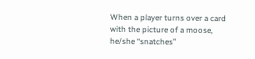When a player turns over a card with the picture of a moose, he/she “snatches”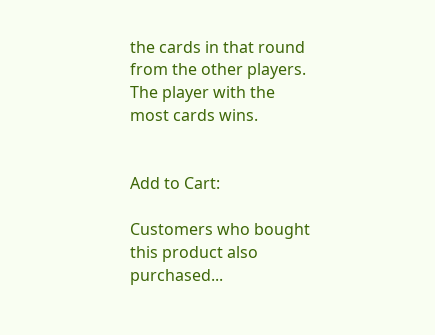the cards in that round from the other players. The player with the most cards wins.


Add to Cart:

Customers who bought this product also purchased...